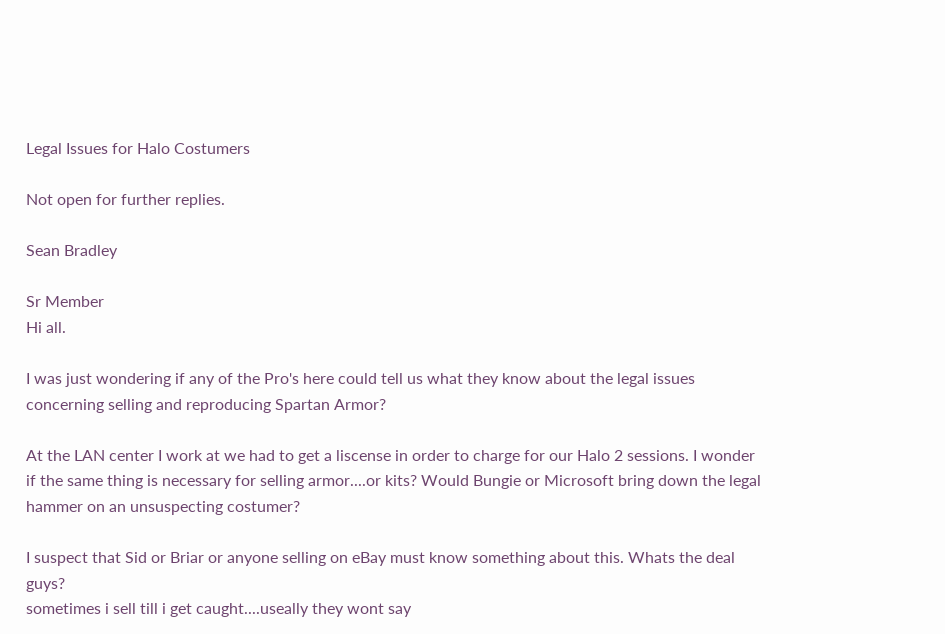Legal Issues for Halo Costumers

Not open for further replies.

Sean Bradley

Sr Member
Hi all.

I was just wondering if any of the Pro's here could tell us what they know about the legal issues concerning selling and reproducing Spartan Armor?

At the LAN center I work at we had to get a liscense in order to charge for our Halo 2 sessions. I wonder if the same thing is necessary for selling armor....or kits? Would Bungie or Microsoft bring down the legal hammer on an unsuspecting costumer?

I suspect that Sid or Briar or anyone selling on eBay must know something about this. Whats the deal guys?
sometimes i sell till i get caught....useally they wont say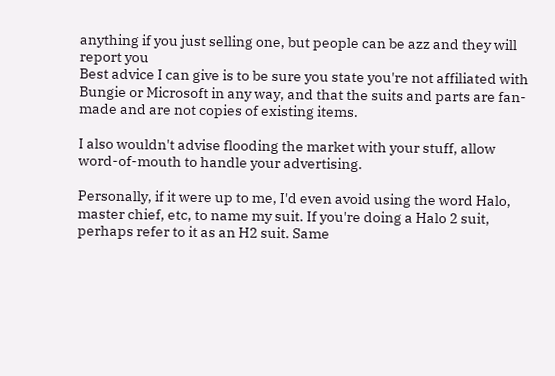anything if you just selling one, but people can be azz and they will report you
Best advice I can give is to be sure you state you're not affiliated with Bungie or Microsoft in any way, and that the suits and parts are fan-made and are not copies of existing items.

I also wouldn't advise flooding the market with your stuff, allow word-of-mouth to handle your advertising.

Personally, if it were up to me, I'd even avoid using the word Halo, master chief, etc, to name my suit. If you're doing a Halo 2 suit, perhaps refer to it as an H2 suit. Same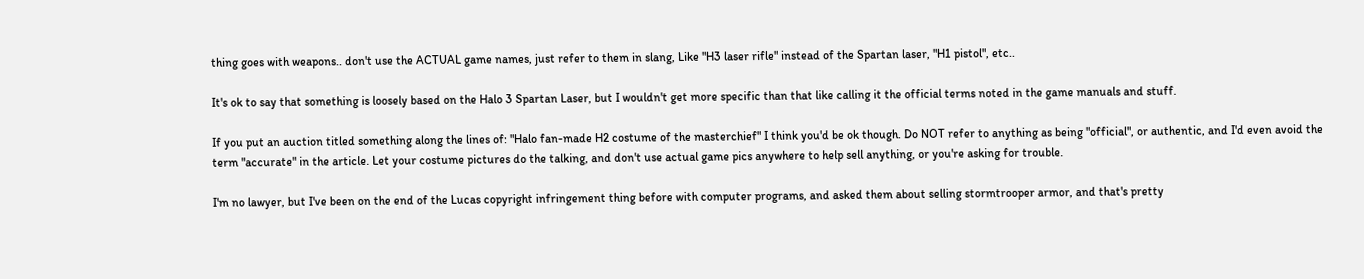thing goes with weapons.. don't use the ACTUAL game names, just refer to them in slang, Like "H3 laser rifle" instead of the Spartan laser, "H1 pistol", etc..

It's ok to say that something is loosely based on the Halo 3 Spartan Laser, but I wouldn't get more specific than that like calling it the official terms noted in the game manuals and stuff.

If you put an auction titled something along the lines of: "Halo fan-made H2 costume of the masterchief" I think you'd be ok though. Do NOT refer to anything as being "official", or authentic, and I'd even avoid the term "accurate" in the article. Let your costume pictures do the talking, and don't use actual game pics anywhere to help sell anything, or you're asking for trouble.

I'm no lawyer, but I've been on the end of the Lucas copyright infringement thing before with computer programs, and asked them about selling stormtrooper armor, and that's pretty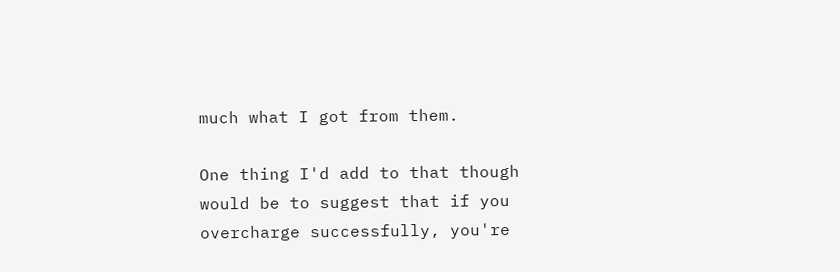much what I got from them.

One thing I'd add to that though would be to suggest that if you overcharge successfully, you're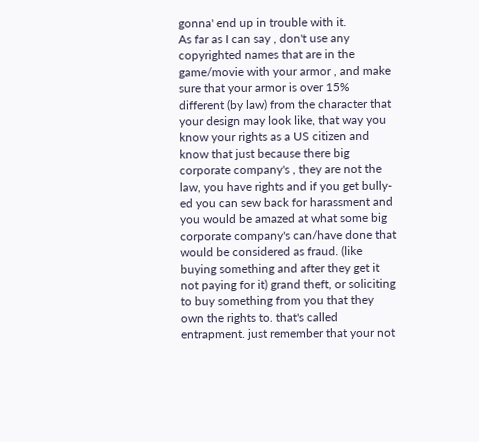gonna' end up in trouble with it.
As far as I can say , don't use any copyrighted names that are in the game/movie with your armor , and make sure that your armor is over 15% different (by law) from the character that your design may look like, that way you know your rights as a US citizen and know that just because there big corporate company's , they are not the law, you have rights and if you get bully-ed you can sew back for harassment and you would be amazed at what some big corporate company's can/have done that would be considered as fraud. (like buying something and after they get it not paying for it) grand theft, or soliciting to buy something from you that they own the rights to. that's called entrapment. just remember that your not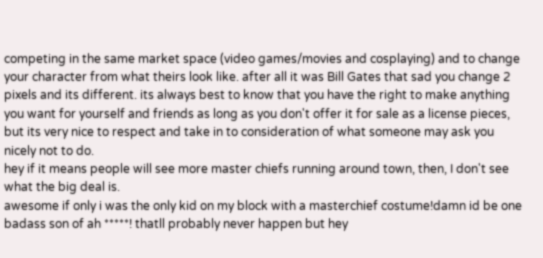competing in the same market space (video games/movies and cosplaying) and to change your character from what theirs look like. after all it was Bill Gates that sad you change 2 pixels and its different. its always best to know that you have the right to make anything you want for yourself and friends as long as you don't offer it for sale as a license pieces, but its very nice to respect and take in to consideration of what someone may ask you nicely not to do.
hey if it means people will see more master chiefs running around town, then, I don't see what the big deal is.
awesome if only i was the only kid on my block with a masterchief costume!damn id be one badass son of ah *****! thatll probably never happen but hey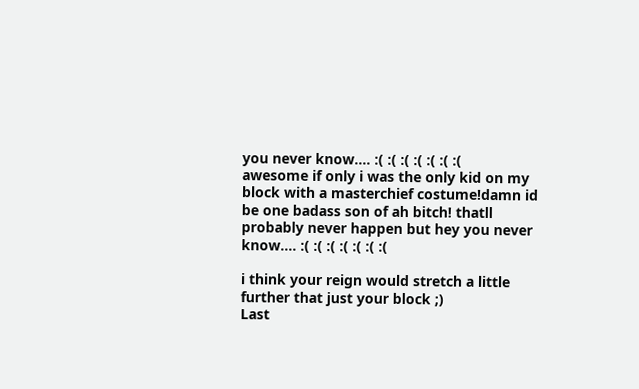you never know.... :( :( :( :( :( :( :(
awesome if only i was the only kid on my block with a masterchief costume!damn id be one badass son of ah bitch! thatll probably never happen but hey you never know.... :( :( :( :( :( :( :(

i think your reign would stretch a little further that just your block ;)
Last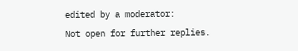edited by a moderator:
Not open for further replies.